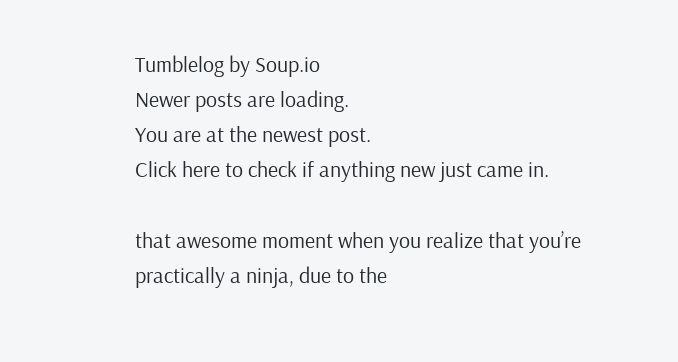Tumblelog by Soup.io
Newer posts are loading.
You are at the newest post.
Click here to check if anything new just came in.

that awesome moment when you realize that you’re practically a ninja, due to the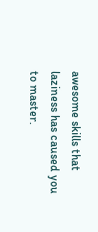awesome skills that laziness has caused you to master.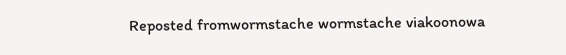Reposted fromwormstache wormstache viakoonowa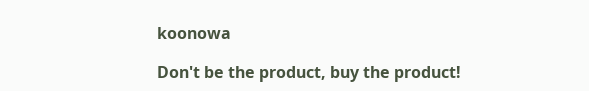koonowa

Don't be the product, buy the product!